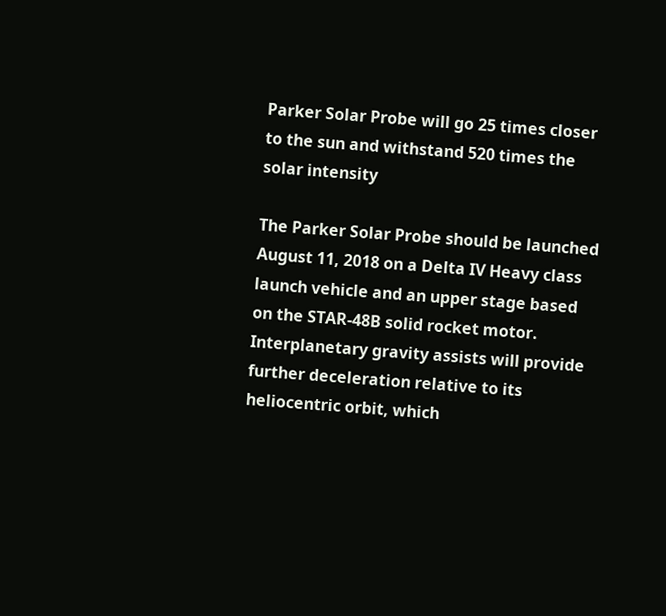Parker Solar Probe will go 25 times closer to the sun and withstand 520 times the solar intensity

The Parker Solar Probe should be launched August 11, 2018 on a Delta IV Heavy class launch vehicle and an upper stage based on the STAR-48B solid rocket motor. Interplanetary gravity assists will provide further deceleration relative to its heliocentric orbit, which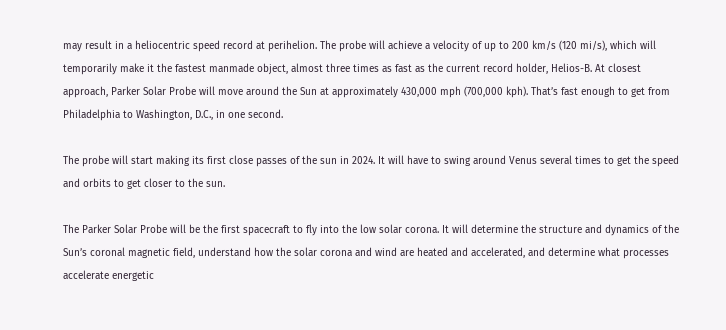may result in a heliocentric speed record at perihelion. The probe will achieve a velocity of up to 200 km/s (120 mi/s), which will temporarily make it the fastest manmade object, almost three times as fast as the current record holder, Helios-B. At closest approach, Parker Solar Probe will move around the Sun at approximately 430,000 mph (700,000 kph). That’s fast enough to get from Philadelphia to Washington, D.C., in one second.

The probe will start making its first close passes of the sun in 2024. It will have to swing around Venus several times to get the speed and orbits to get closer to the sun.

The Parker Solar Probe will be the first spacecraft to fly into the low solar corona. It will determine the structure and dynamics of the Sun’s coronal magnetic field, understand how the solar corona and wind are heated and accelerated, and determine what processes accelerate energetic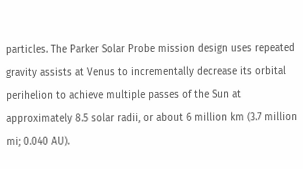particles. The Parker Solar Probe mission design uses repeated gravity assists at Venus to incrementally decrease its orbital perihelion to achieve multiple passes of the Sun at approximately 8.5 solar radii, or about 6 million km (3.7 million mi; 0.040 AU).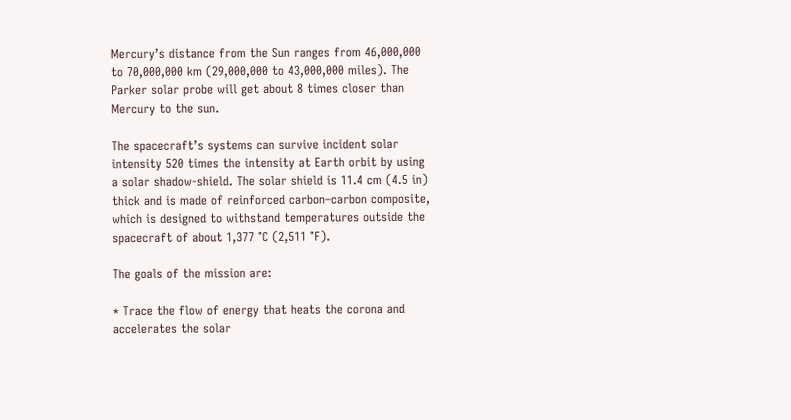Mercury’s distance from the Sun ranges from 46,000,000 to 70,000,000 km (29,000,000 to 43,000,000 miles). The Parker solar probe will get about 8 times closer than Mercury to the sun.

The spacecraft’s systems can survive incident solar intensity 520 times the intensity at Earth orbit by using a solar shadow-shield. The solar shield is 11.4 cm (4.5 in) thick and is made of reinforced carbon–carbon composite, which is designed to withstand temperatures outside the spacecraft of about 1,377 °C (2,511 °F).

The goals of the mission are:

* Trace the flow of energy that heats the corona and accelerates the solar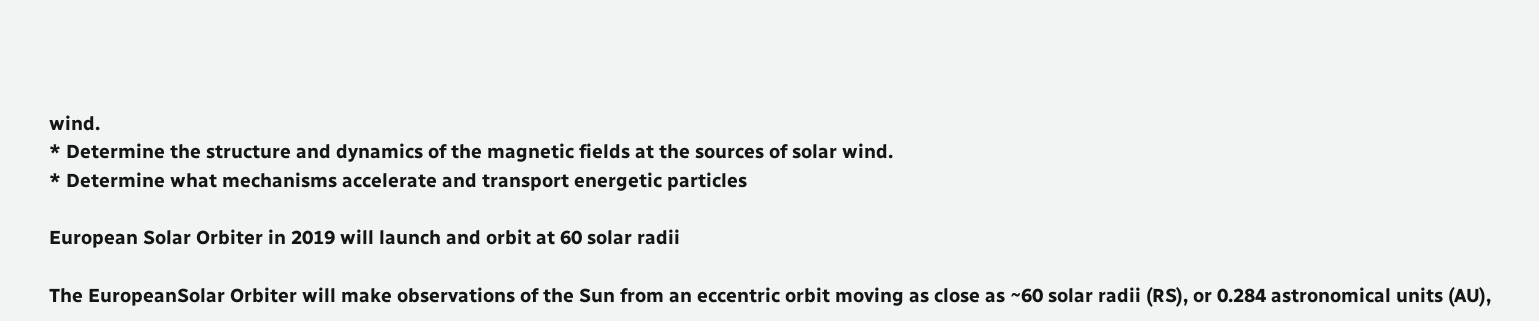wind.
* Determine the structure and dynamics of the magnetic fields at the sources of solar wind.
* Determine what mechanisms accelerate and transport energetic particles

European Solar Orbiter in 2019 will launch and orbit at 60 solar radii

The EuropeanSolar Orbiter will make observations of the Sun from an eccentric orbit moving as close as ~60 solar radii (RS), or 0.284 astronomical units (AU),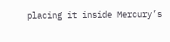placing it inside Mercury’s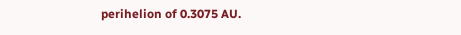perihelion of 0.3075 AU.